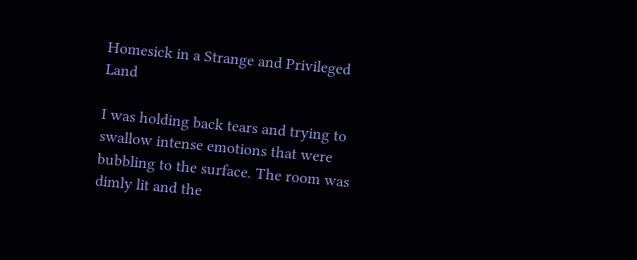Homesick in a Strange and Privileged Land

I was holding back tears and trying to swallow intense emotions that were bubbling to the surface. The room was dimly lit and the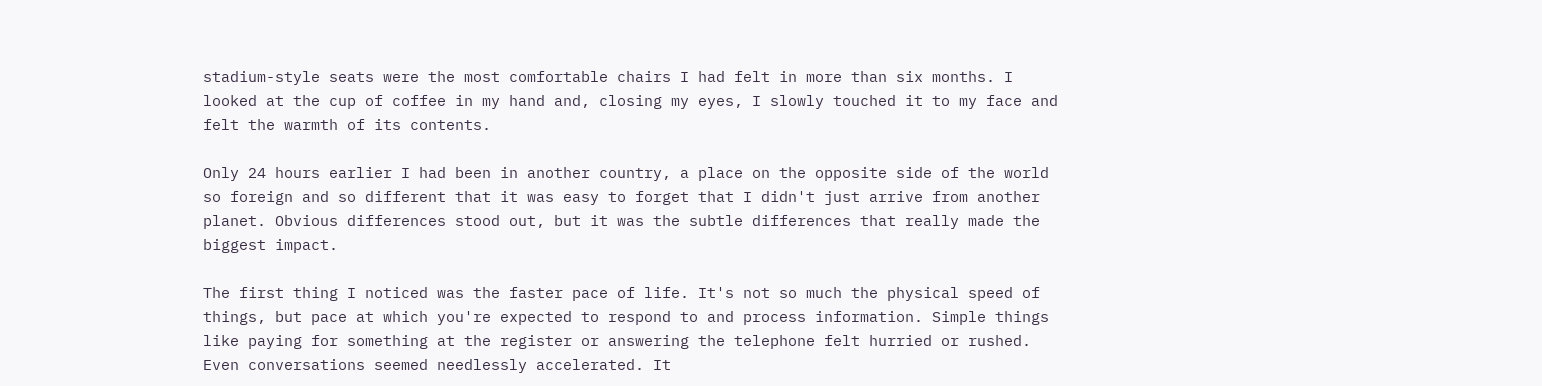stadium-style seats were the most comfortable chairs I had felt in more than six months. I looked at the cup of coffee in my hand and, closing my eyes, I slowly touched it to my face and felt the warmth of its contents.

Only 24 hours earlier I had been in another country, a place on the opposite side of the world so foreign and so different that it was easy to forget that I didn't just arrive from another planet. Obvious differences stood out, but it was the subtle differences that really made the biggest impact.

The first thing I noticed was the faster pace of life. It's not so much the physical speed of things, but pace at which you're expected to respond to and process information. Simple things like paying for something at the register or answering the telephone felt hurried or rushed. Even conversations seemed needlessly accelerated. It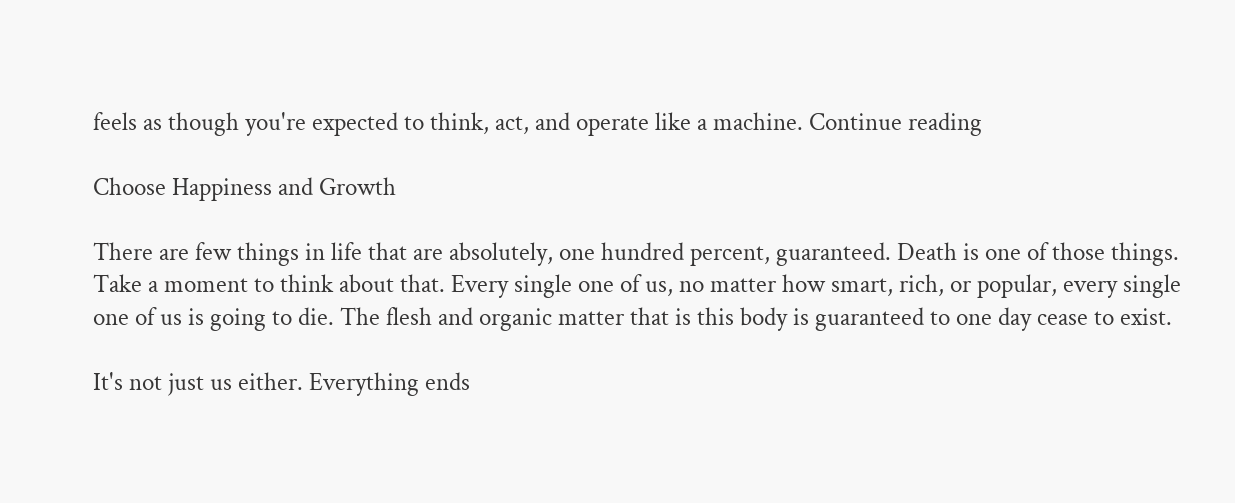feels as though you're expected to think, act, and operate like a machine. Continue reading

Choose Happiness and Growth

There are few things in life that are absolutely, one hundred percent, guaranteed. Death is one of those things. Take a moment to think about that. Every single one of us, no matter how smart, rich, or popular, every single one of us is going to die. The flesh and organic matter that is this body is guaranteed to one day cease to exist.

It's not just us either. Everything ends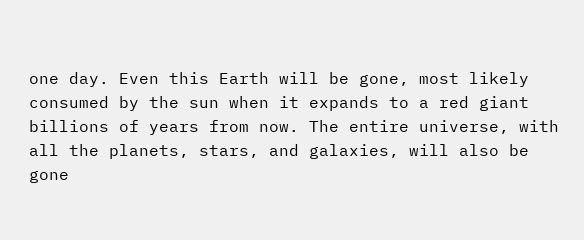one day. Even this Earth will be gone, most likely consumed by the sun when it expands to a red giant billions of years from now. The entire universe, with all the planets, stars, and galaxies, will also be gone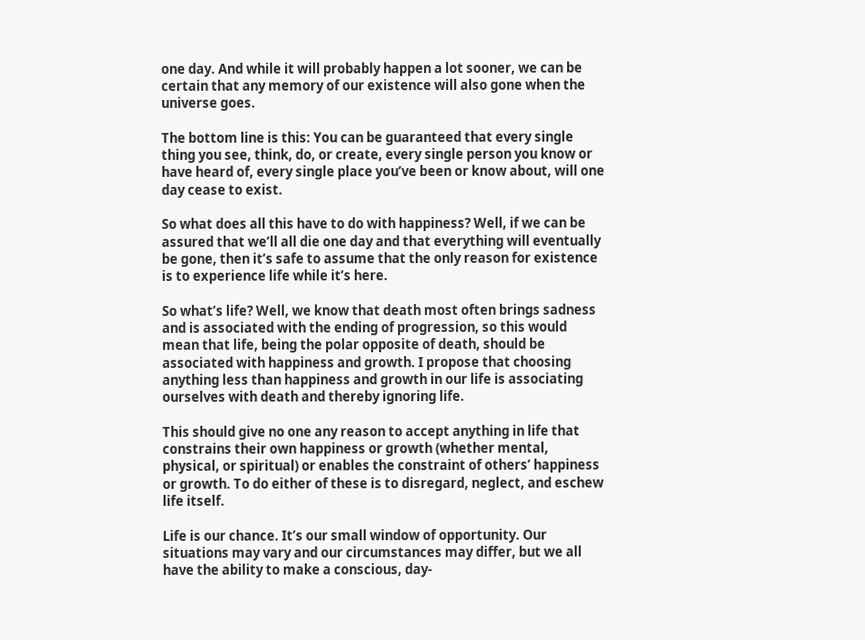one day. And while it will probably happen a lot sooner, we can be certain that any memory of our existence will also gone when the universe goes.

The bottom line is this: You can be guaranteed that every single thing you see, think, do, or create, every single person you know or have heard of, every single place you’ve been or know about, will one day cease to exist.

So what does all this have to do with happiness? Well, if we can be assured that we’ll all die one day and that everything will eventually be gone, then it’s safe to assume that the only reason for existence is to experience life while it’s here.

So what’s life? Well, we know that death most often brings sadness and is associated with the ending of progression, so this would mean that life, being the polar opposite of death, should be associated with happiness and growth. I propose that choosing anything less than happiness and growth in our life is associating ourselves with death and thereby ignoring life.

This should give no one any reason to accept anything in life that constrains their own happiness or growth (whether mental, physical, or spiritual) or enables the constraint of others’ happiness or growth. To do either of these is to disregard, neglect, and eschew life itself.

Life is our chance. It’s our small window of opportunity. Our situations may vary and our circumstances may differ, but we all have the ability to make a conscious, day-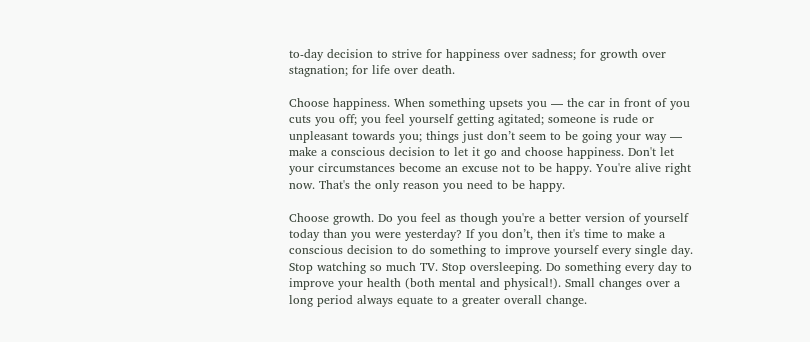to-day decision to strive for happiness over sadness; for growth over stagnation; for life over death.

Choose happiness. When something upsets you — the car in front of you cuts you off; you feel yourself getting agitated; someone is rude or unpleasant towards you; things just don’t seem to be going your way — make a conscious decision to let it go and choose happiness. Don't let your circumstances become an excuse not to be happy. You're alive right now. That's the only reason you need to be happy.

Choose growth. Do you feel as though you're a better version of yourself today than you were yesterday? If you don’t, then it's time to make a conscious decision to do something to improve yourself every single day. Stop watching so much TV. Stop oversleeping. Do something every day to improve your health (both mental and physical!). Small changes over a long period always equate to a greater overall change.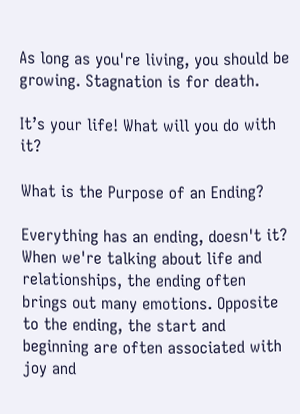As long as you're living, you should be growing. Stagnation is for death.

It’s your life! What will you do with it?

What is the Purpose of an Ending?

Everything has an ending, doesn't it? When we're talking about life and relationships, the ending often brings out many emotions. Opposite to the ending, the start and beginning are often associated with joy and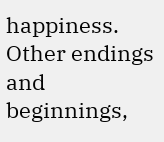happiness. Other endings and beginnings,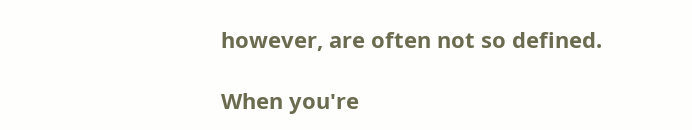however, are often not so defined.

When you're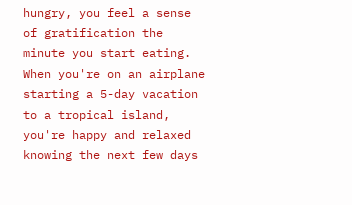hungry, you feel a sense of gratification the minute you start eating. When you're on an airplane starting a 5-day vacation to a tropical island, you're happy and relaxed knowing the next few days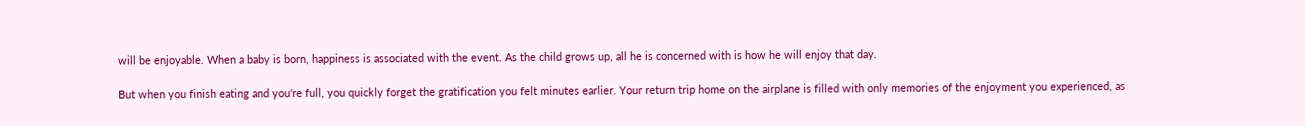will be enjoyable. When a baby is born, happiness is associated with the event. As the child grows up, all he is concerned with is how he will enjoy that day.

But when you finish eating and you're full, you quickly forget the gratification you felt minutes earlier. Your return trip home on the airplane is filled with only memories of the enjoyment you experienced, as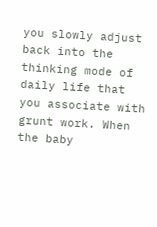you slowly adjust back into the thinking mode of daily life that you associate with grunt work. When the baby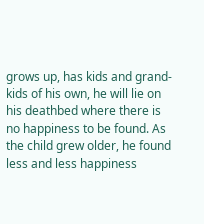grows up, has kids and grand-kids of his own, he will lie on his deathbed where there is no happiness to be found. As the child grew older, he found less and less happiness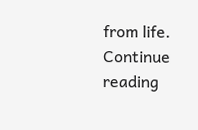from life. Continue reading